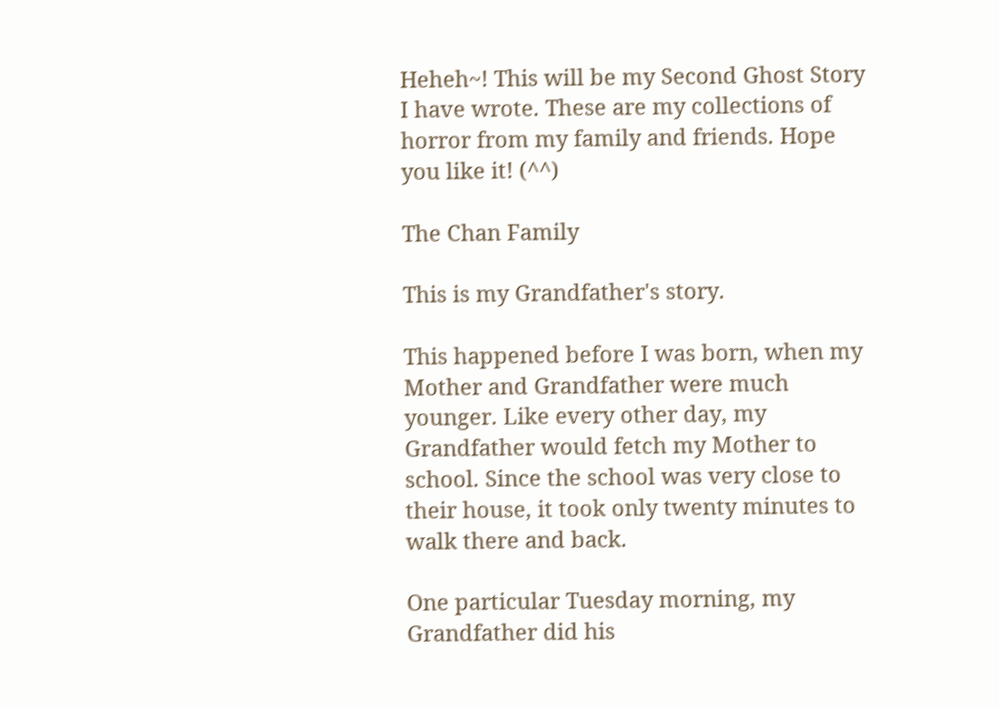Heheh~! This will be my Second Ghost Story I have wrote. These are my collections of horror from my family and friends. Hope you like it! (^^)

The Chan Family

This is my Grandfather's story.

This happened before I was born, when my Mother and Grandfather were much younger. Like every other day, my Grandfather would fetch my Mother to school. Since the school was very close to their house, it took only twenty minutes to walk there and back.

One particular Tuesday morning, my Grandfather did his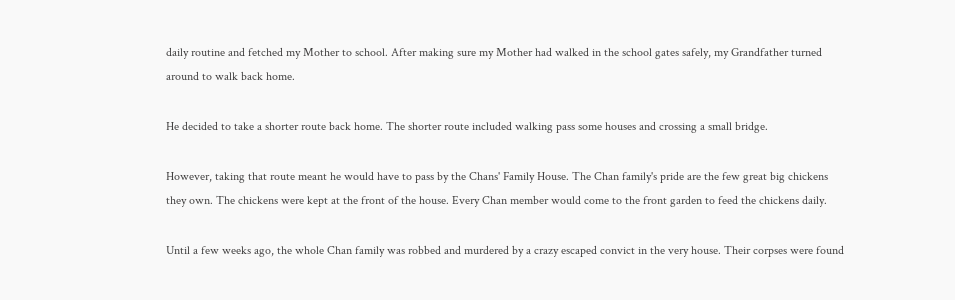daily routine and fetched my Mother to school. After making sure my Mother had walked in the school gates safely, my Grandfather turned around to walk back home.

He decided to take a shorter route back home. The shorter route included walking pass some houses and crossing a small bridge.

However, taking that route meant he would have to pass by the Chans' Family House. The Chan family's pride are the few great big chickens they own. The chickens were kept at the front of the house. Every Chan member would come to the front garden to feed the chickens daily.

Until a few weeks ago, the whole Chan family was robbed and murdered by a crazy escaped convict in the very house. Their corpses were found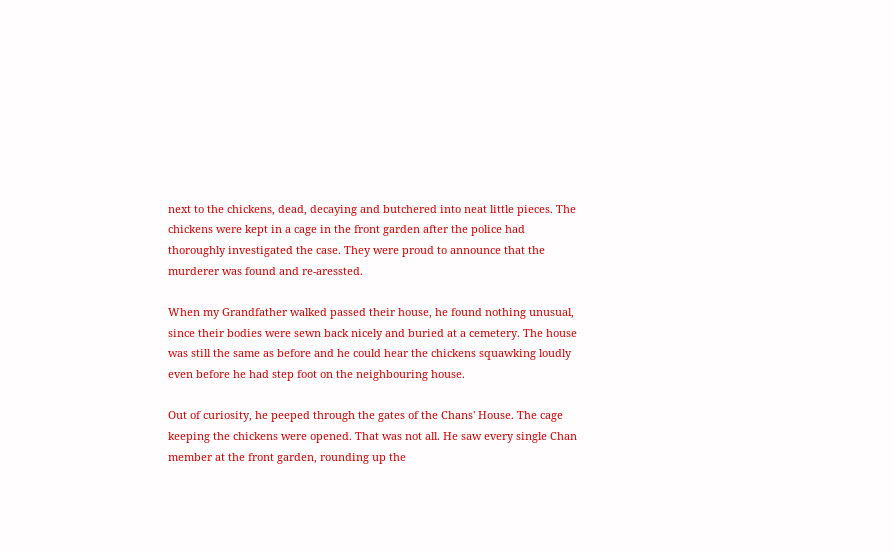next to the chickens, dead, decaying and butchered into neat little pieces. The chickens were kept in a cage in the front garden after the police had thoroughly investigated the case. They were proud to announce that the murderer was found and re-aressted.

When my Grandfather walked passed their house, he found nothing unusual, since their bodies were sewn back nicely and buried at a cemetery. The house was still the same as before and he could hear the chickens squawking loudly even before he had step foot on the neighbouring house.

Out of curiosity, he peeped through the gates of the Chans' House. The cage keeping the chickens were opened. That was not all. He saw every single Chan member at the front garden, rounding up the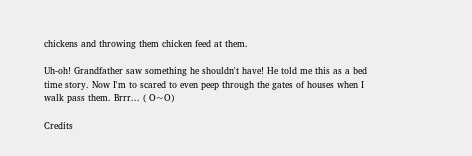chickens and throwing them chicken feed at them.

Uh-oh! Grandfather saw something he shouldn't have! He told me this as a bed time story. Now I'm to scared to even peep through the gates of houses when I walk pass them. Brrr... ( O~O)

Credits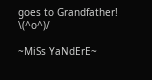goes to Grandfather! \(^o^)/

~MiSs YaNdErE~